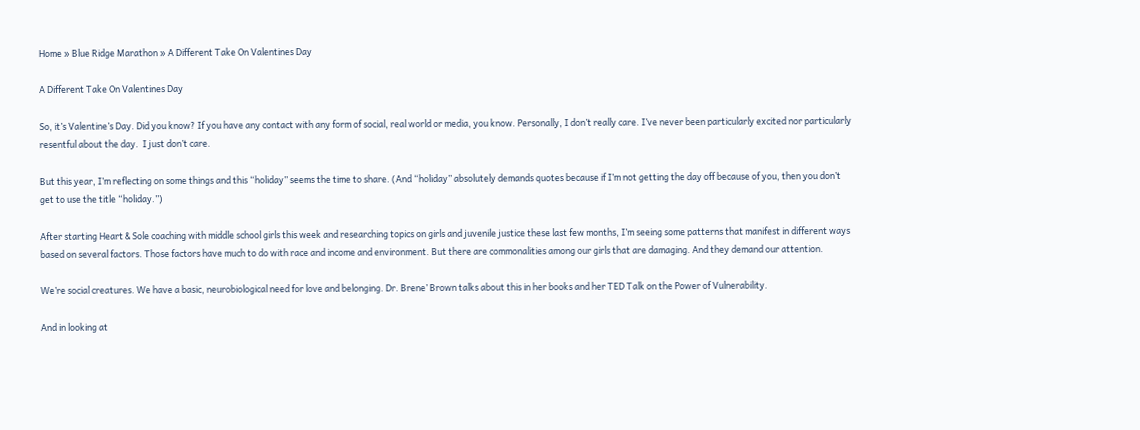Home » Blue Ridge Marathon » A Different Take On Valentines Day

A Different Take On Valentines Day

So, it’s Valentine’s Day. Did you know? If you have any contact with any form of social, real world or media, you know. Personally, I don’t really care. I’ve never been particularly excited nor particularly resentful about the day.  I just don’t care.

But this year, I’m reflecting on some things and this “holiday” seems the time to share. (And “holiday” absolutely demands quotes because if I’m not getting the day off because of you, then you don’t get to use the title “holiday.”)

After starting Heart & Sole coaching with middle school girls this week and researching topics on girls and juvenile justice these last few months, I’m seeing some patterns that manifest in different ways based on several factors. Those factors have much to do with race and income and environment. But there are commonalities among our girls that are damaging. And they demand our attention.

We’re social creatures. We have a basic, neurobiological need for love and belonging. Dr. Brene’ Brown talks about this in her books and her TED Talk on the Power of Vulnerability.

And in looking at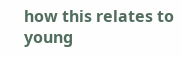how this relates to young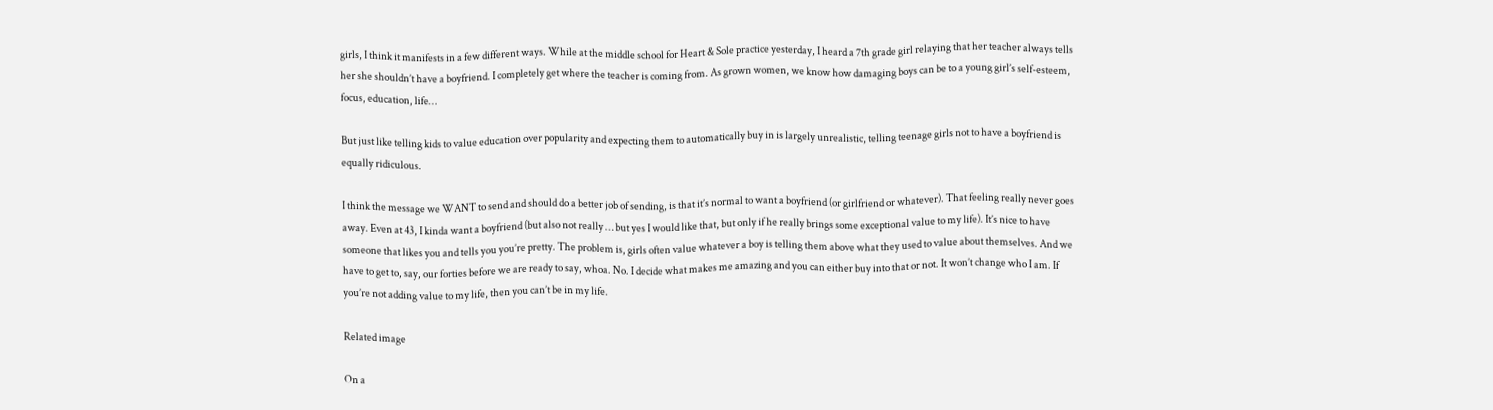girls, I think it manifests in a few different ways. While at the middle school for Heart & Sole practice yesterday, I heard a 7th grade girl relaying that her teacher always tells her she shouldn’t have a boyfriend. I completely get where the teacher is coming from. As grown women, we know how damaging boys can be to a young girl’s self-esteem, focus, education, life…

But just like telling kids to value education over popularity and expecting them to automatically buy in is largely unrealistic, telling teenage girls not to have a boyfriend is equally ridiculous.

I think the message we WANT to send and should do a better job of sending, is that it’s normal to want a boyfriend (or girlfriend or whatever). That feeling really never goes away. Even at 43, I kinda want a boyfriend (but also not really … but yes I would like that, but only if he really brings some exceptional value to my life). It’s nice to have someone that likes you and tells you you’re pretty. The problem is, girls often value whatever a boy is telling them above what they used to value about themselves. And we have to get to, say, our forties before we are ready to say, whoa. No. I decide what makes me amazing and you can either buy into that or not. It won’t change who I am. If you’re not adding value to my life, then you can’t be in my life.

Related image

On a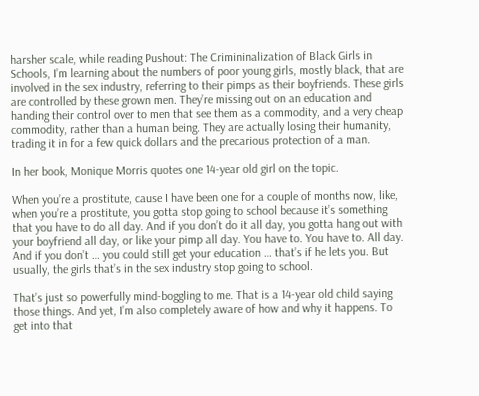harsher scale, while reading Pushout: The Crimininalization of Black Girls in Schools, I’m learning about the numbers of poor young girls, mostly black, that are involved in the sex industry, referring to their pimps as their boyfriends. These girls are controlled by these grown men. They’re missing out on an education and handing their control over to men that see them as a commodity, and a very cheap commodity, rather than a human being. They are actually losing their humanity, trading it in for a few quick dollars and the precarious protection of a man.

In her book, Monique Morris quotes one 14-year old girl on the topic.

When you’re a prostitute, cause I have been one for a couple of months now, like, when you’re a prostitute, you gotta stop going to school because it’s something that you have to do all day. And if you don’t do it all day, you gotta hang out with your boyfriend all day, or like your pimp all day. You have to. You have to. All day. And if you don’t … you could still get your education … that’s if he lets you. But usually, the girls that’s in the sex industry stop going to school.

That’s just so powerfully mind-boggling to me. That is a 14-year old child saying those things. And yet, I’m also completely aware of how and why it happens. To get into that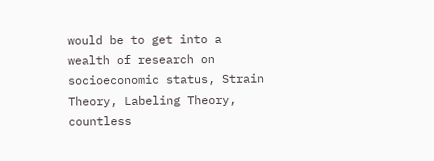would be to get into a wealth of research on socioeconomic status, Strain Theory, Labeling Theory, countless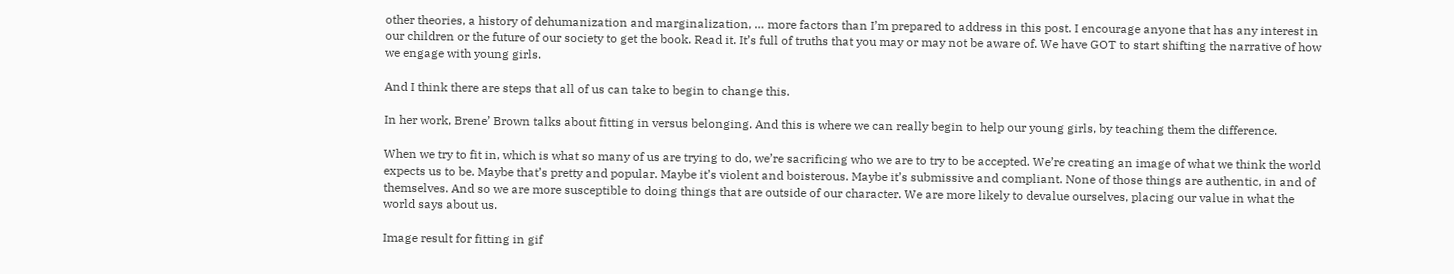other theories, a history of dehumanization and marginalization, … more factors than I’m prepared to address in this post. I encourage anyone that has any interest in our children or the future of our society to get the book. Read it. It’s full of truths that you may or may not be aware of. We have GOT to start shifting the narrative of how we engage with young girls.

And I think there are steps that all of us can take to begin to change this.

In her work, Brene’ Brown talks about fitting in versus belonging. And this is where we can really begin to help our young girls, by teaching them the difference.

When we try to fit in, which is what so many of us are trying to do, we’re sacrificing who we are to try to be accepted. We’re creating an image of what we think the world expects us to be. Maybe that’s pretty and popular. Maybe it’s violent and boisterous. Maybe it’s submissive and compliant. None of those things are authentic, in and of themselves. And so we are more susceptible to doing things that are outside of our character. We are more likely to devalue ourselves, placing our value in what the world says about us.

Image result for fitting in gif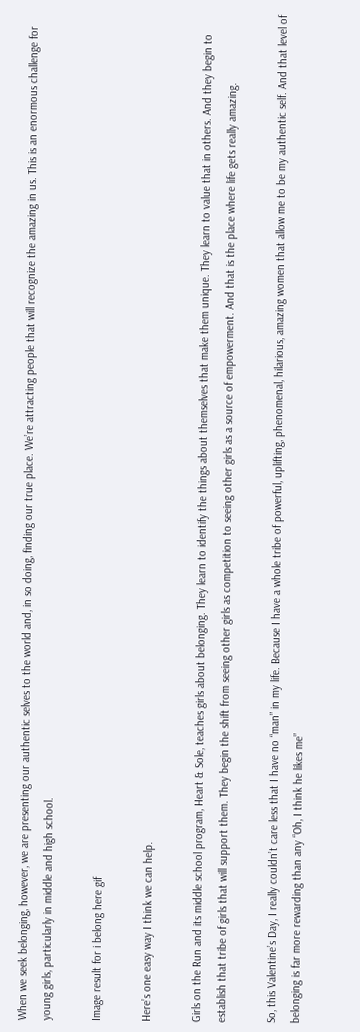When we seek belonging, however, we are presenting our authentic selves to the world and, in so doing, finding our true place. We’re attracting people that will recognize the amazing in us. This is an enormous challenge for young girls, particularly in middle and high school.

Image result for i belong here gif

Here’s one easy way I think we can help.

Girls on the Run and its middle school program, Heart & Sole, teaches girls about belonging. They learn to identify the things about themselves that make them unique. They learn to value that in others. And they begin to establish that tribe of girls that will support them. They begin the shift from seeing other girls as competition to seeing other girls as a source of empowerment. And that is the place where life gets really amazing.

So, this Valentine’s Day, I really couldn’t care less that I have no “man” in my life. Because I have a whole tribe of powerful, uplifting, phenomenal, hilarious, amazing women that allow me to be my authentic self. And that level of belonging is far more rewarding than any “Oh, I think he likes me”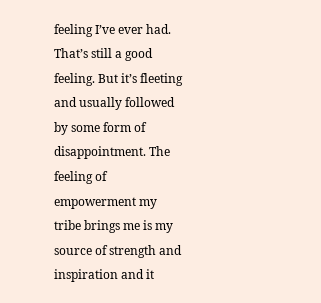feeling I’ve ever had. That’s still a good feeling. But it’s fleeting and usually followed by some form of disappointment. The feeling of empowerment my tribe brings me is my source of strength and inspiration and it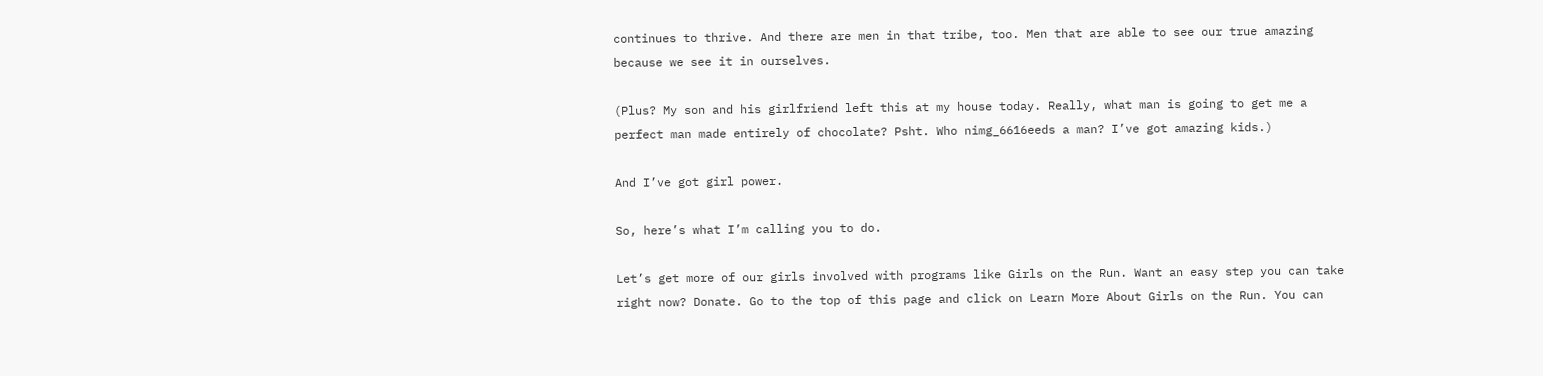continues to thrive. And there are men in that tribe, too. Men that are able to see our true amazing because we see it in ourselves.

(Plus? My son and his girlfriend left this at my house today. Really, what man is going to get me a perfect man made entirely of chocolate? Psht. Who nimg_6616eeds a man? I’ve got amazing kids.)

And I’ve got girl power.

So, here’s what I’m calling you to do.

Let’s get more of our girls involved with programs like Girls on the Run. Want an easy step you can take right now? Donate. Go to the top of this page and click on Learn More About Girls on the Run. You can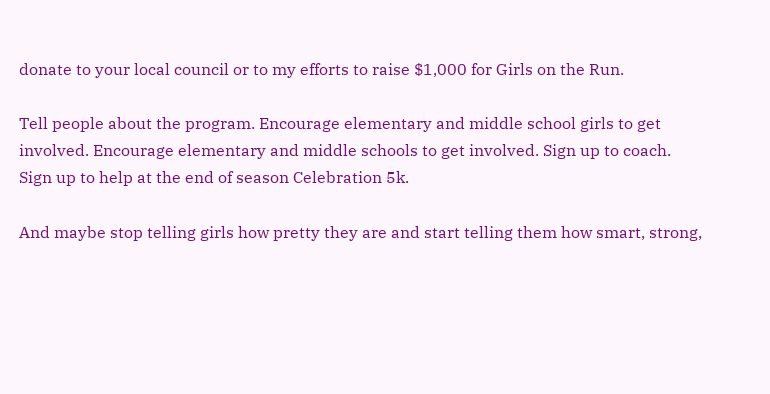donate to your local council or to my efforts to raise $1,000 for Girls on the Run.

Tell people about the program. Encourage elementary and middle school girls to get involved. Encourage elementary and middle schools to get involved. Sign up to coach. Sign up to help at the end of season Celebration 5k.

And maybe stop telling girls how pretty they are and start telling them how smart, strong,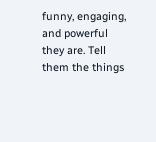funny, engaging, and powerful they are. Tell them the things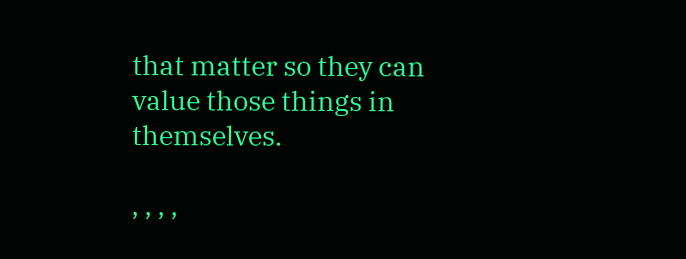that matter so they can value those things in themselves.

, , , ,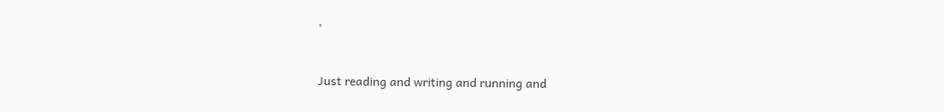,


Just reading and writing and running and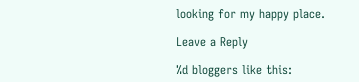looking for my happy place.

Leave a Reply

%d bloggers like this: